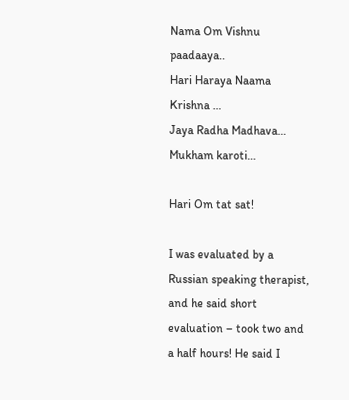Nama Om Vishnu paadaaya..
Hari Haraya Naama Krishna …
Jaya Radha Madhava…
Mukham karoti…

Hari Om tat sat!

I was evaluated by a Russian speaking therapist, and he said short evaluation – took two and a half hours! He said I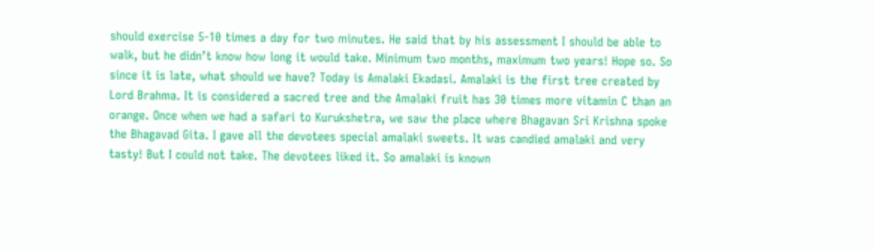should exercise 5-10 times a day for two minutes. He said that by his assessment I should be able to walk, but he didn’t know how long it would take. Minimum two months, maximum two years! Hope so. So since it is late, what should we have? Today is Amalaki Ekadasi. Amalaki is the first tree created by Lord Brahma. It is considered a sacred tree and the Amalaki fruit has 30 times more vitamin C than an orange. Once when we had a safari to Kurukshetra, we saw the place where Bhagavan Sri Krishna spoke the Bhagavad Gita. I gave all the devotees special amalaki sweets. It was candied amalaki and very tasty! But I could not take. The devotees liked it. So amalaki is known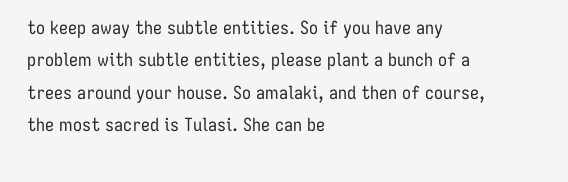to keep away the subtle entities. So if you have any problem with subtle entities, please plant a bunch of a trees around your house. So amalaki, and then of course, the most sacred is Tulasi. She can be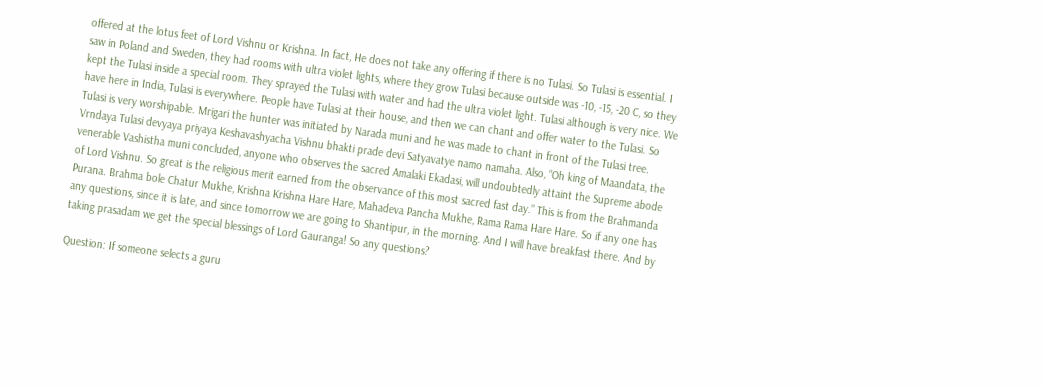offered at the lotus feet of Lord Vishnu or Krishna. In fact, He does not take any offering if there is no Tulasi. So Tulasi is essential. I saw in Poland and Sweden, they had rooms with ultra violet lights, where they grow Tulasi because outside was -10, -15, -20 C, so they kept the Tulasi inside a special room. They sprayed the Tulasi with water and had the ultra violet light. Tulasi although is very nice. We have here in India, Tulasi is everywhere. People have Tulasi at their house, and then we can chant and offer water to the Tulasi. So Tulasi is very worshipable. Mrigari the hunter was initiated by Narada muni and he was made to chant in front of the Tulasi tree. Vrndaya Tulasi devyaya priyaya Keshavashyacha Vishnu bhakti prade devi Satyavatye namo namaha. Also, “Oh king of Maandata, the venerable Vashistha muni concluded, anyone who observes the sacred Amalaki Ekadasi, will undoubtedly attaint the Supreme abode of Lord Vishnu. So great is the religious merit earned from the observance of this most sacred fast day.” This is from the Brahmanda Purana. Brahma bole Chatur Mukhe, Krishna Krishna Hare Hare, Mahadeva Pancha Mukhe, Rama Rama Hare Hare. So if any one has any questions, since it is late, and since tomorrow we are going to Shantipur, in the morning. And I will have breakfast there. And by taking prasadam we get the special blessings of Lord Gauranga! So any questions?

Question: If someone selects a guru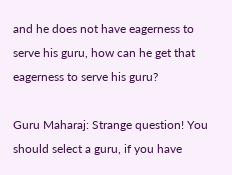and he does not have eagerness to serve his guru, how can he get that eagerness to serve his guru?

Guru Maharaj: Strange question! You should select a guru, if you have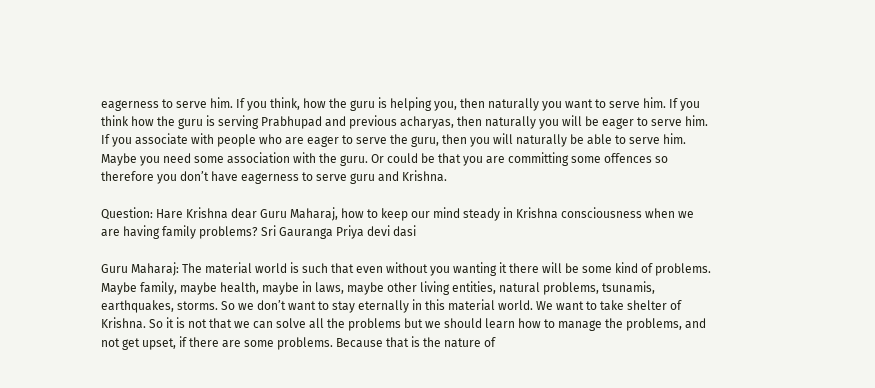eagerness to serve him. If you think, how the guru is helping you, then naturally you want to serve him. If you think how the guru is serving Prabhupad and previous acharyas, then naturally you will be eager to serve him. If you associate with people who are eager to serve the guru, then you will naturally be able to serve him. Maybe you need some association with the guru. Or could be that you are committing some offences so therefore you don’t have eagerness to serve guru and Krishna.

Question: Hare Krishna dear Guru Maharaj, how to keep our mind steady in Krishna consciousness when we are having family problems? Sri Gauranga Priya devi dasi

Guru Maharaj: The material world is such that even without you wanting it there will be some kind of problems. Maybe family, maybe health, maybe in laws, maybe other living entities, natural problems, tsunamis, earthquakes, storms. So we don’t want to stay eternally in this material world. We want to take shelter of Krishna. So it is not that we can solve all the problems but we should learn how to manage the problems, and not get upset, if there are some problems. Because that is the nature of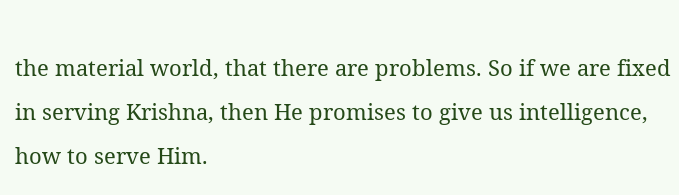the material world, that there are problems. So if we are fixed in serving Krishna, then He promises to give us intelligence, how to serve Him.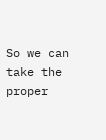So we can take the proper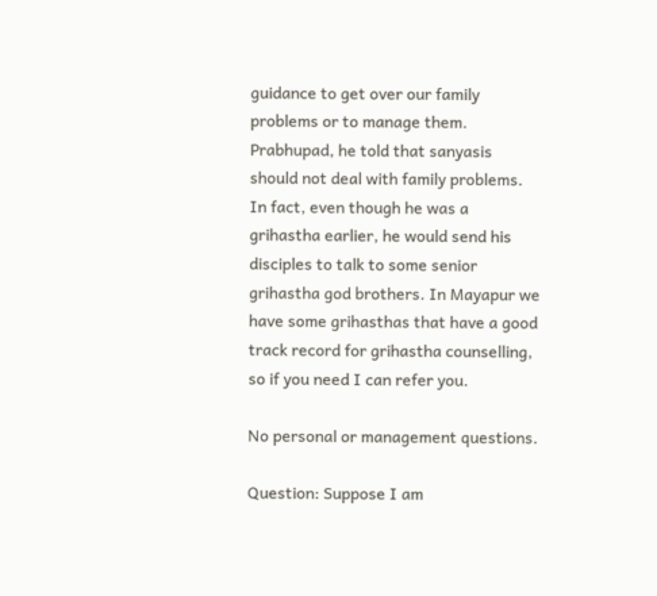guidance to get over our family problems or to manage them. Prabhupad, he told that sanyasis should not deal with family problems. In fact, even though he was a grihastha earlier, he would send his disciples to talk to some senior grihastha god brothers. In Mayapur we have some grihasthas that have a good track record for grihastha counselling, so if you need I can refer you.

No personal or management questions.

Question: Suppose I am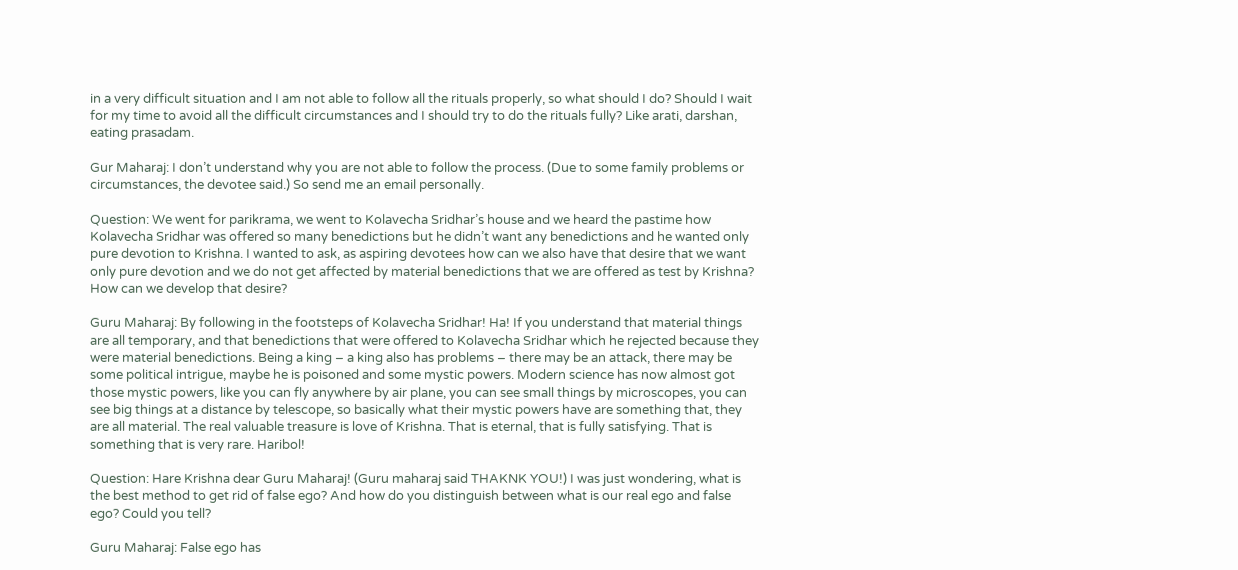in a very difficult situation and I am not able to follow all the rituals properly, so what should I do? Should I wait for my time to avoid all the difficult circumstances and I should try to do the rituals fully? Like arati, darshan, eating prasadam.

Gur Maharaj: I don’t understand why you are not able to follow the process. (Due to some family problems or circumstances, the devotee said.) So send me an email personally.

Question: We went for parikrama, we went to Kolavecha Sridhar’s house and we heard the pastime how Kolavecha Sridhar was offered so many benedictions but he didn’t want any benedictions and he wanted only pure devotion to Krishna. I wanted to ask, as aspiring devotees how can we also have that desire that we want only pure devotion and we do not get affected by material benedictions that we are offered as test by Krishna? How can we develop that desire?

Guru Maharaj: By following in the footsteps of Kolavecha Sridhar! Ha! If you understand that material things are all temporary, and that benedictions that were offered to Kolavecha Sridhar which he rejected because they were material benedictions. Being a king – a king also has problems – there may be an attack, there may be some political intrigue, maybe he is poisoned and some mystic powers. Modern science has now almost got those mystic powers, like you can fly anywhere by air plane, you can see small things by microscopes, you can see big things at a distance by telescope, so basically what their mystic powers have are something that, they are all material. The real valuable treasure is love of Krishna. That is eternal, that is fully satisfying. That is something that is very rare. Haribol!

Question: Hare Krishna dear Guru Maharaj! (Guru maharaj said THAKNK YOU!) I was just wondering, what is the best method to get rid of false ego? And how do you distinguish between what is our real ego and false ego? Could you tell?

Guru Maharaj: False ego has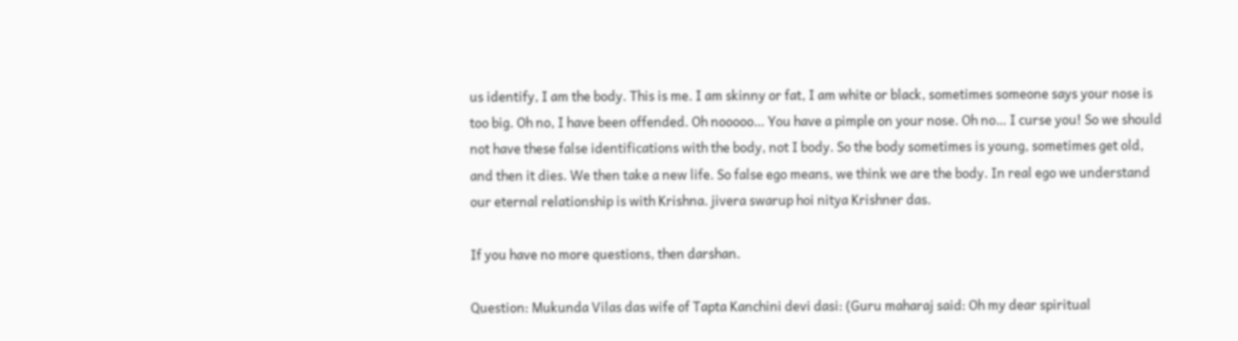us identify, I am the body. This is me. I am skinny or fat, I am white or black, sometimes someone says your nose is too big. Oh no, I have been offended. Oh nooooo… You have a pimple on your nose. Oh no… I curse you! So we should not have these false identifications with the body, not I body. So the body sometimes is young, sometimes get old, and then it dies. We then take a new life. So false ego means, we think we are the body. In real ego we understand our eternal relationship is with Krishna. jivera swarup hoi nitya Krishner das.

If you have no more questions, then darshan.

Question: Mukunda Vilas das wife of Tapta Kanchini devi dasi: (Guru maharaj said: Oh my dear spiritual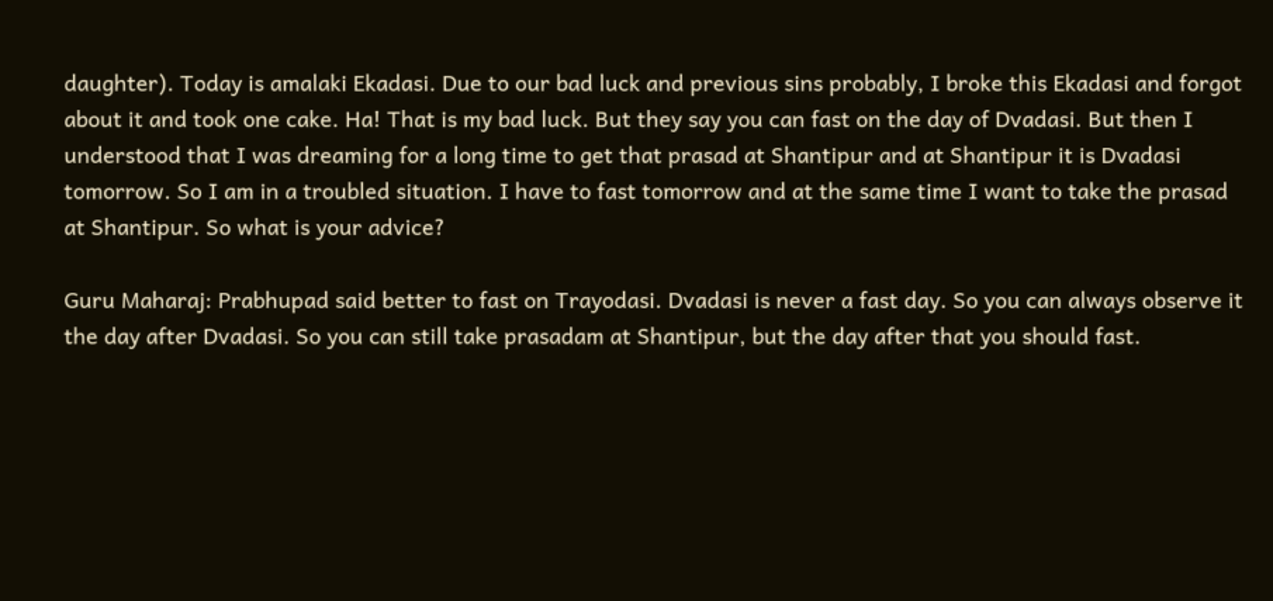daughter). Today is amalaki Ekadasi. Due to our bad luck and previous sins probably, I broke this Ekadasi and forgot about it and took one cake. Ha! That is my bad luck. But they say you can fast on the day of Dvadasi. But then I understood that I was dreaming for a long time to get that prasad at Shantipur and at Shantipur it is Dvadasi tomorrow. So I am in a troubled situation. I have to fast tomorrow and at the same time I want to take the prasad at Shantipur. So what is your advice?

Guru Maharaj: Prabhupad said better to fast on Trayodasi. Dvadasi is never a fast day. So you can always observe it the day after Dvadasi. So you can still take prasadam at Shantipur, but the day after that you should fast.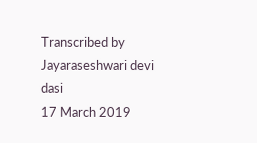Transcribed by Jayaraseshwari devi dasi
17 March 2019